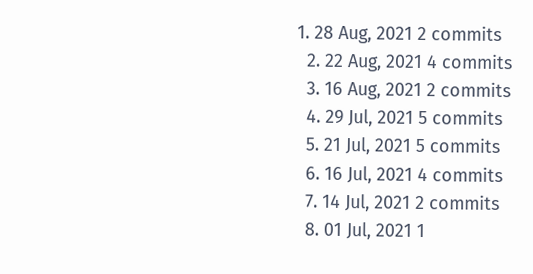1. 28 Aug, 2021 2 commits
  2. 22 Aug, 2021 4 commits
  3. 16 Aug, 2021 2 commits
  4. 29 Jul, 2021 5 commits
  5. 21 Jul, 2021 5 commits
  6. 16 Jul, 2021 4 commits
  7. 14 Jul, 2021 2 commits
  8. 01 Jul, 2021 1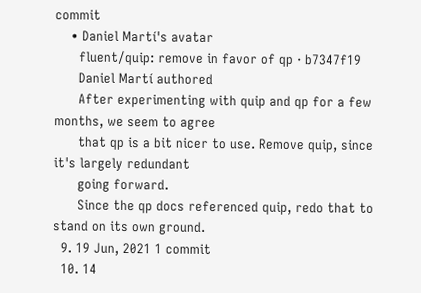commit
    • Daniel Martí's avatar
      fluent/quip: remove in favor of qp · b7347f19
      Daniel Martí authored
      After experimenting with quip and qp for a few months, we seem to agree
      that qp is a bit nicer to use. Remove quip, since it's largely redundant
      going forward.
      Since the qp docs referenced quip, redo that to stand on its own ground.
  9. 19 Jun, 2021 1 commit
  10. 14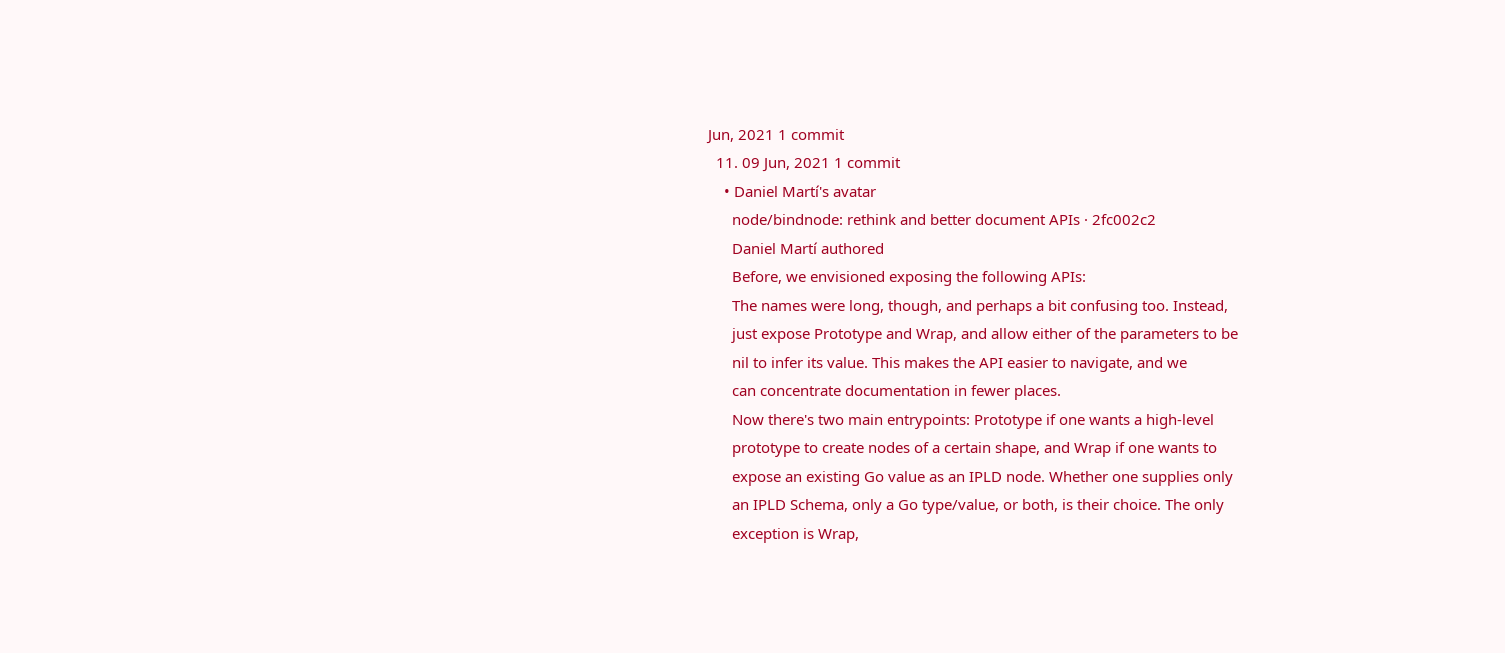Jun, 2021 1 commit
  11. 09 Jun, 2021 1 commit
    • Daniel Martí's avatar
      node/bindnode: rethink and better document APIs · 2fc002c2
      Daniel Martí authored
      Before, we envisioned exposing the following APIs:
      The names were long, though, and perhaps a bit confusing too. Instead,
      just expose Prototype and Wrap, and allow either of the parameters to be
      nil to infer its value. This makes the API easier to navigate, and we
      can concentrate documentation in fewer places.
      Now there's two main entrypoints: Prototype if one wants a high-level
      prototype to create nodes of a certain shape, and Wrap if one wants to
      expose an existing Go value as an IPLD node. Whether one supplies only
      an IPLD Schema, only a Go type/value, or both, is their choice. The only
      exception is Wrap,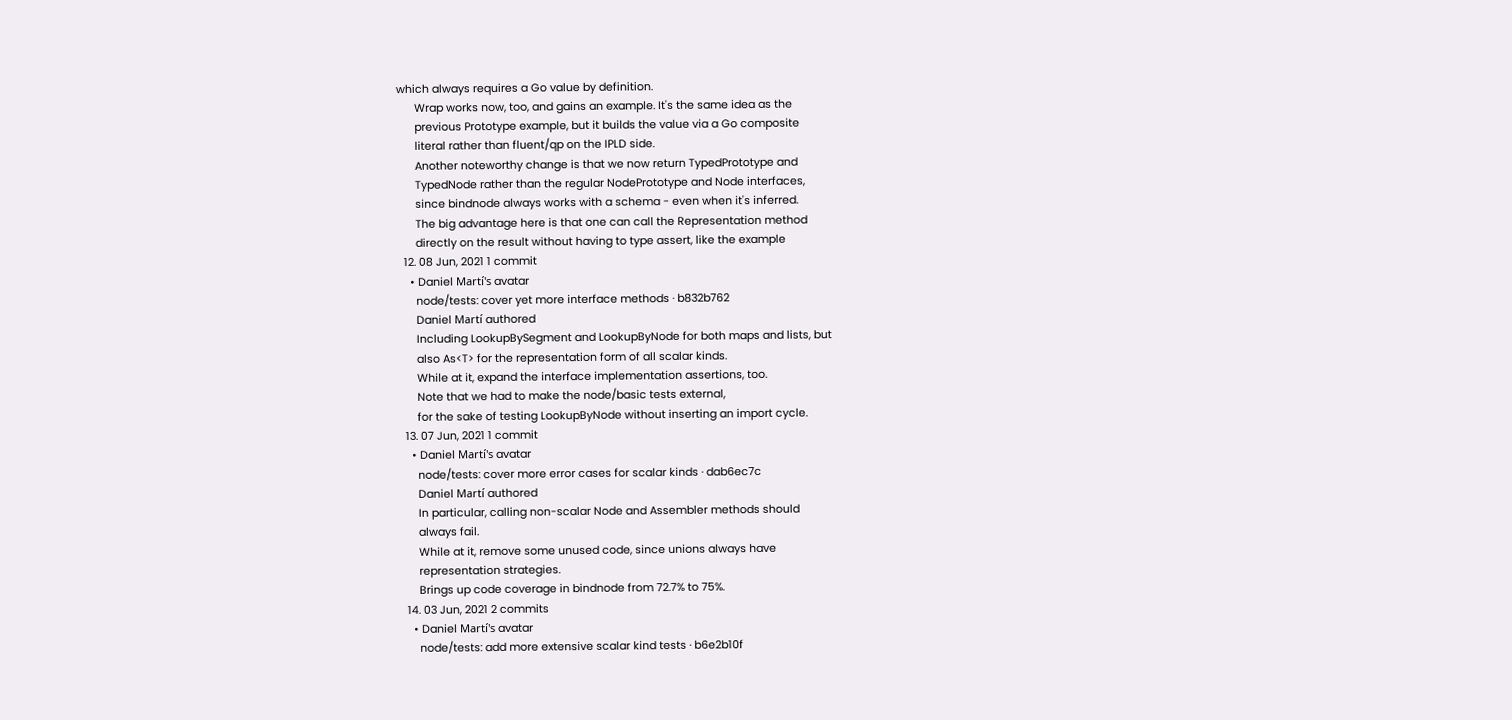which always requires a Go value by definition.
      Wrap works now, too, and gains an example. It's the same idea as the
      previous Prototype example, but it builds the value via a Go composite
      literal rather than fluent/qp on the IPLD side.
      Another noteworthy change is that we now return TypedPrototype and
      TypedNode rather than the regular NodePrototype and Node interfaces,
      since bindnode always works with a schema - even when it's inferred.
      The big advantage here is that one can call the Representation method
      directly on the result without having to type assert, like the example
  12. 08 Jun, 2021 1 commit
    • Daniel Martí's avatar
      node/tests: cover yet more interface methods · b832b762
      Daniel Martí authored
      Including LookupBySegment and LookupByNode for both maps and lists, but
      also As<T> for the representation form of all scalar kinds.
      While at it, expand the interface implementation assertions, too.
      Note that we had to make the node/basic tests external,
      for the sake of testing LookupByNode without inserting an import cycle.
  13. 07 Jun, 2021 1 commit
    • Daniel Martí's avatar
      node/tests: cover more error cases for scalar kinds · dab6ec7c
      Daniel Martí authored
      In particular, calling non-scalar Node and Assembler methods should
      always fail.
      While at it, remove some unused code, since unions always have
      representation strategies.
      Brings up code coverage in bindnode from 72.7% to 75%.
  14. 03 Jun, 2021 2 commits
    • Daniel Martí's avatar
      node/tests: add more extensive scalar kind tests · b6e2b10f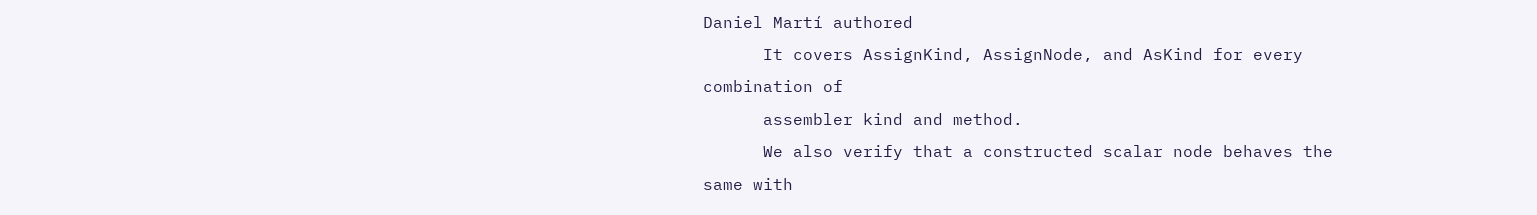Daniel Martí authored
      It covers AssignKind, AssignNode, and AsKind for every combination of
      assembler kind and method.
      We also verify that a constructed scalar node behaves the same with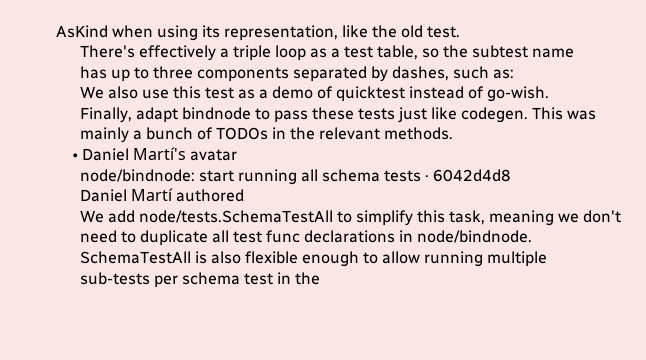AsKind when using its representation, like the old test.
      There's effectively a triple loop as a test table, so the subtest name
      has up to three components separated by dashes, such as:
      We also use this test as a demo of quicktest instead of go-wish.
      Finally, adapt bindnode to pass these tests just like codegen. This was
      mainly a bunch of TODOs in the relevant methods.
    • Daniel Martí's avatar
      node/bindnode: start running all schema tests · 6042d4d8
      Daniel Martí authored
      We add node/tests.SchemaTestAll to simplify this task, meaning we don't
      need to duplicate all test func declarations in node/bindnode.
      SchemaTestAll is also flexible enough to allow running multiple
      sub-tests per schema test in the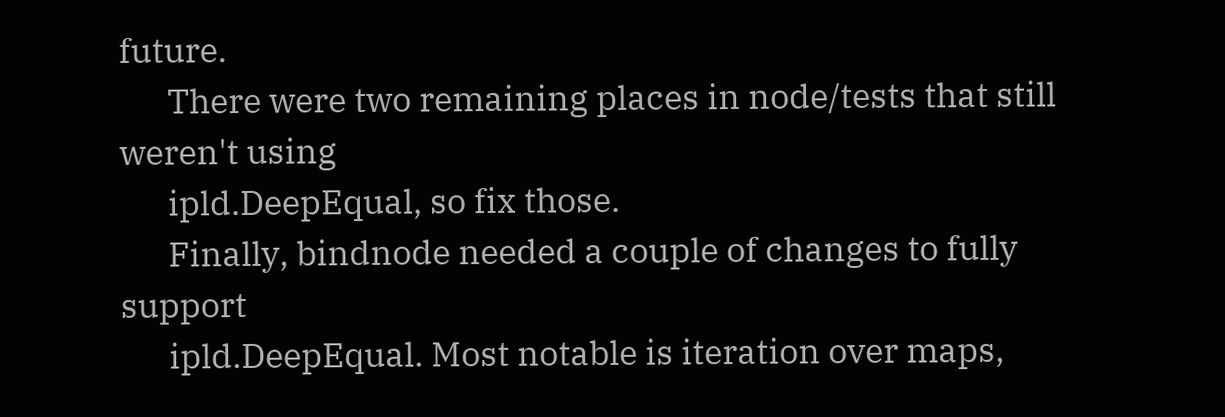future.
      There were two remaining places in node/tests that still weren't using
      ipld.DeepEqual, so fix those.
      Finally, bindnode needed a couple of changes to fully support
      ipld.DeepEqual. Most notable is iteration over maps,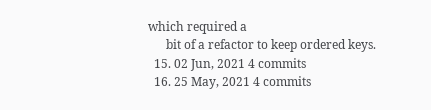which required a
      bit of a refactor to keep ordered keys.
  15. 02 Jun, 2021 4 commits
  16. 25 May, 2021 4 commits